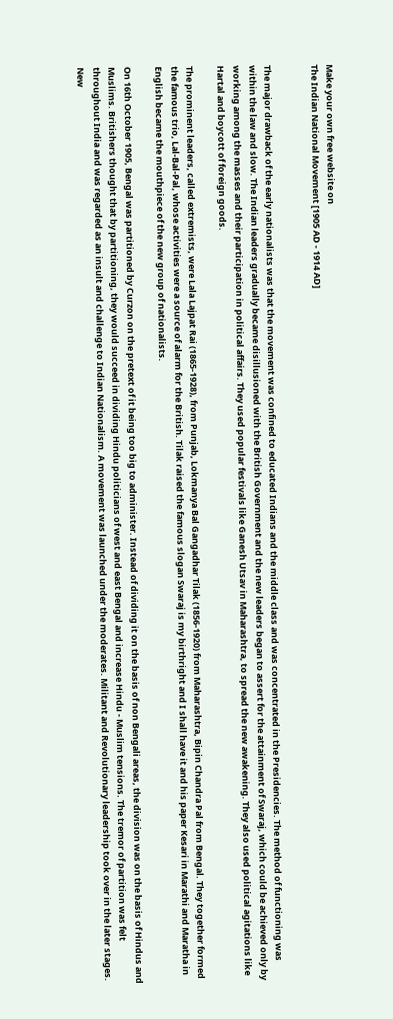Make your own free website on
The Indian National Movement [1905 AD - 1914 AD]


The major drawback of the early nationalists was that the movement was confined to educated Indians and the middle class and was concentrated in the Presidencies. The method of functioning was within the law and slow. The Indian leaders gradually became disillusioned with the British Government and the new leaders began to assert for the attainment of Swaraj, which could be achieved only by working among the masses and their participation in political affairs. They used popular festivals like Ganesh Utsav in Maharashtra, to spread the new awakening. They also used political agitations like Hartal and boycott of foreign goods.

The prominent leaders, called extremists, were Lala Lajpat Rai (1865-1928), from Punjab, Lokmanya Bal Gangadhar Tilak (1856-1920) from Maharashtra, Bipin Chandra Pal from Bengal. They together formed the famous trio, Lal-Bal-Pal, whose activities were a source of alarm for the British. Tilak raised the famous slogan Swaraj is my birthright and I shall have it and his paper Kesari in Marathi and Maratha in English became the mouthpiece of the new group of nationalists.

On 16th October 1905, Bengal was partitioned by Curzon on the pretext of it being too big to administer. Instead of dividing it on the basis of non Bengali areas, the division was on the basis of Hindus and Muslims. Britishers thought that by partitioning, they would succeed in dividing Hindu politicians of west and east Bengal and increase Hindu - Muslim tensions. The tremor of partition was felt throughout India and was regarded as an insult and challenge to Indian Nationalism. A movement was launched under the moderates. Militant and Revolutionary leadership took over in the later stages. New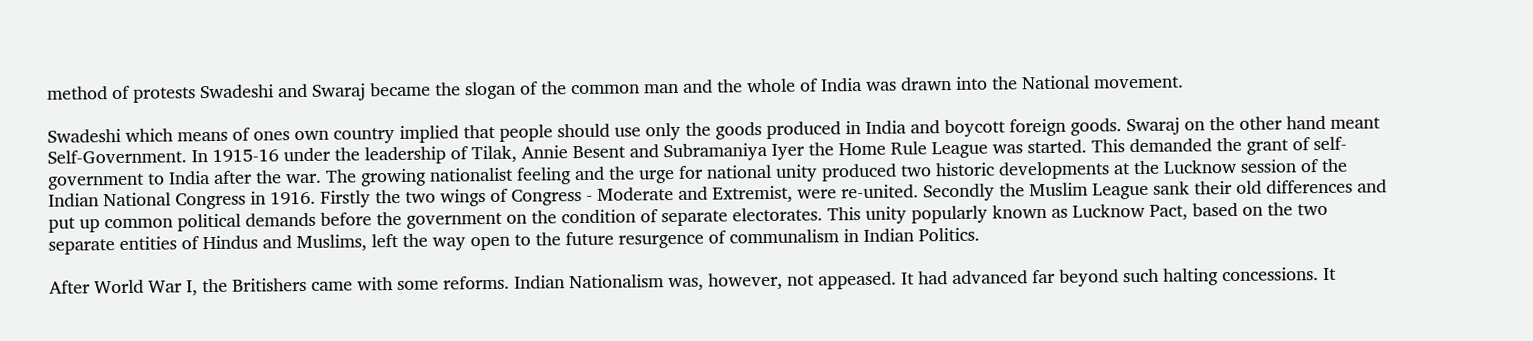method of protests Swadeshi and Swaraj became the slogan of the common man and the whole of India was drawn into the National movement.

Swadeshi which means of ones own country implied that people should use only the goods produced in India and boycott foreign goods. Swaraj on the other hand meant Self-Government. In 1915-16 under the leadership of Tilak, Annie Besent and Subramaniya Iyer the Home Rule League was started. This demanded the grant of self-government to India after the war. The growing nationalist feeling and the urge for national unity produced two historic developments at the Lucknow session of the Indian National Congress in 1916. Firstly the two wings of Congress - Moderate and Extremist, were re-united. Secondly the Muslim League sank their old differences and put up common political demands before the government on the condition of separate electorates. This unity popularly known as Lucknow Pact, based on the two separate entities of Hindus and Muslims, left the way open to the future resurgence of communalism in Indian Politics.

After World War I, the Britishers came with some reforms. Indian Nationalism was, however, not appeased. It had advanced far beyond such halting concessions. It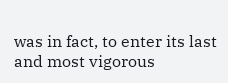was in fact, to enter its last and most vigorous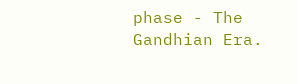phase - The Gandhian Era.